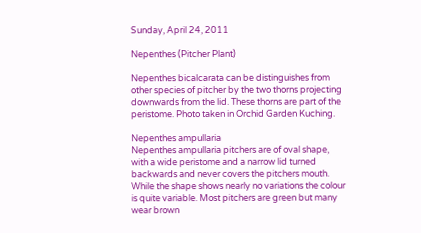Sunday, April 24, 2011

Nepenthes (Pitcher Plant)

Nepenthes bicalcarata can be distinguishes from other species of pitcher by the two thorns projecting downwards from the lid. These thorns are part of the peristome. Photo taken in Orchid Garden Kuching.

Nepenthes ampullaria
Nepenthes ampullaria pitchers are of oval shape, with a wide peristome and a narrow lid turned backwards and never covers the pitchers mouth. While the shape shows nearly no variations the colour is quite variable. Most pitchers are green but many wear brown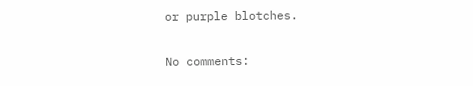or purple blotches.

No comments: